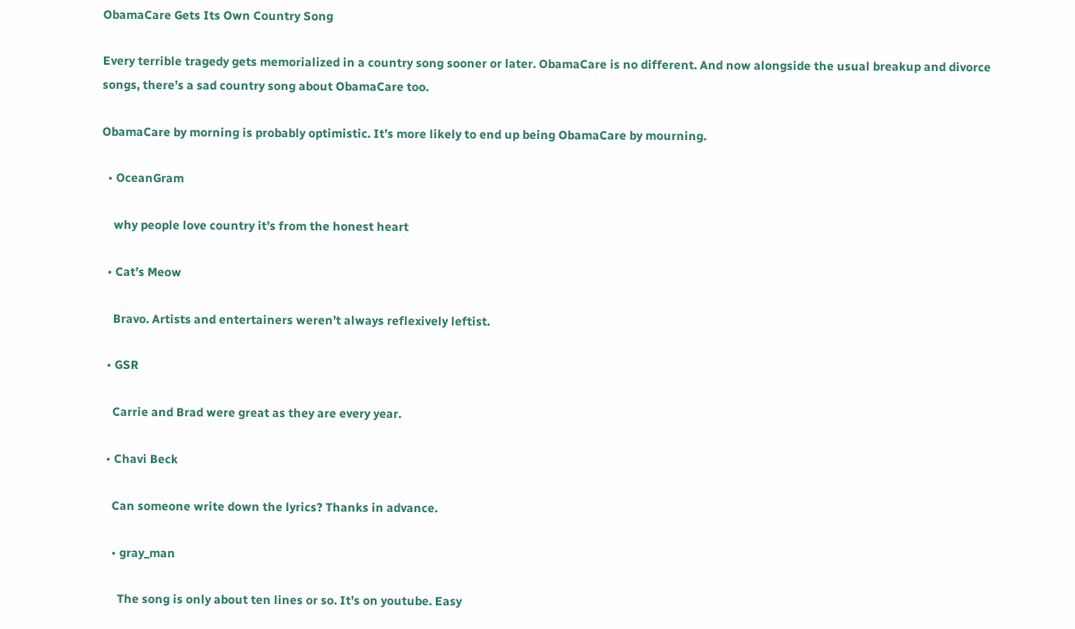ObamaCare Gets Its Own Country Song

Every terrible tragedy gets memorialized in a country song sooner or later. ObamaCare is no different. And now alongside the usual breakup and divorce songs, there’s a sad country song about ObamaCare too.

ObamaCare by morning is probably optimistic. It’s more likely to end up being ObamaCare by mourning.

  • OceanGram

    why people love country it’s from the honest heart

  • Cat’s Meow

    Bravo. Artists and entertainers weren’t always reflexively leftist.

  • GSR

    Carrie and Brad were great as they are every year.

  • Chavi Beck

    Can someone write down the lyrics? Thanks in advance.

    • gray_man

      The song is only about ten lines or so. It’s on youtube. Easy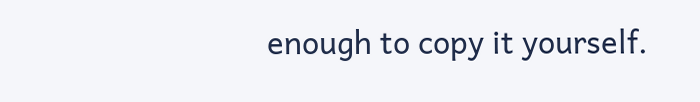enough to copy it yourself.